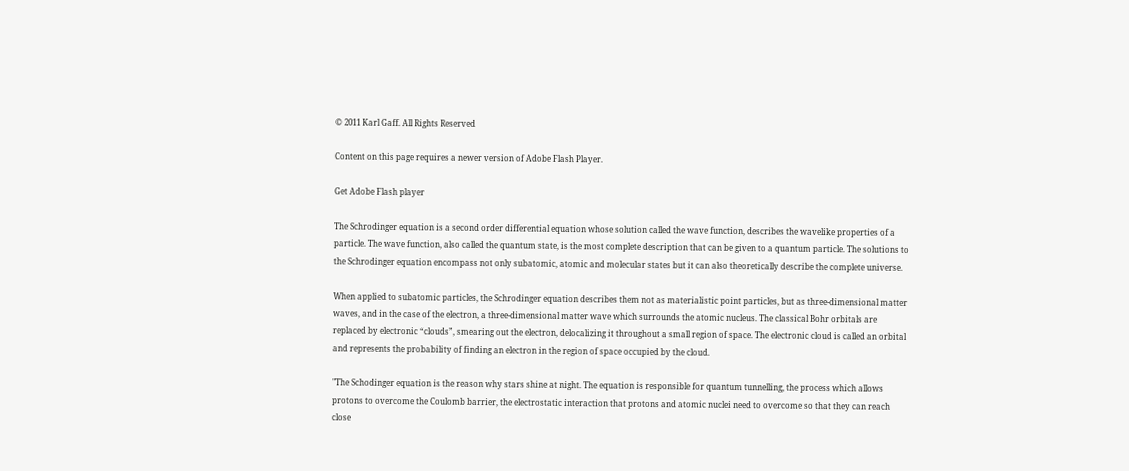© 2011 Karl Gaff. All Rights Reserved

Content on this page requires a newer version of Adobe Flash Player.

Get Adobe Flash player

The Schrodinger equation is a second order differential equation whose solution called the wave function, describes the wavelike properties of a particle. The wave function, also called the quantum state, is the most complete description that can be given to a quantum particle. The solutions to the Schrodinger equation encompass not only subatomic, atomic and molecular states but it can also theoretically describe the complete universe.

When applied to subatomic particles, the Schrodinger equation describes them not as materialistic point particles, but as three-dimensional matter waves, and in the case of the electron, a three-dimensional matter wave which surrounds the atomic nucleus. The classical Bohr orbitals are replaced by electronic “clouds”, smearing out the electron, delocalizing it throughout a small region of space. The electronic cloud is called an orbital and represents the probability of finding an electron in the region of space occupied by the cloud.

"The Schodinger equation is the reason why stars shine at night. The equation is responsible for quantum tunnelling, the process which allows protons to overcome the Coulomb barrier, the electrostatic interaction that protons and atomic nuclei need to overcome so that they can reach close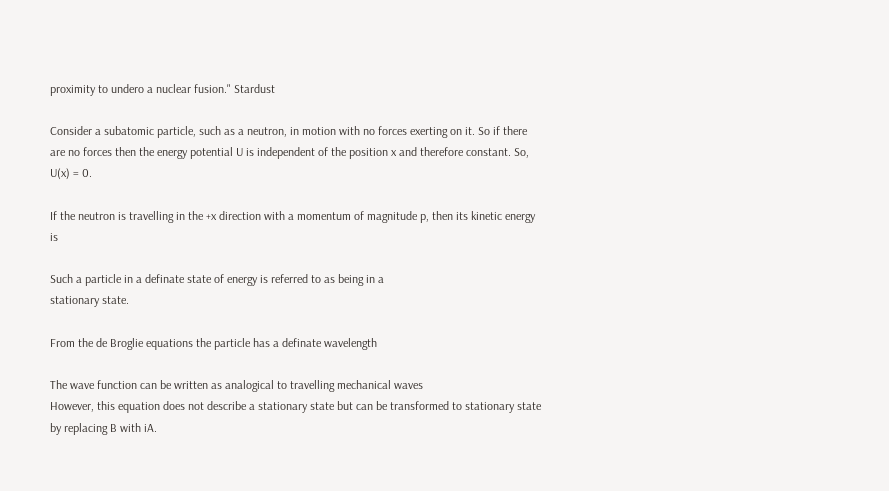proximity to undero a nuclear fusion." Stardust

Consider a subatomic particle, such as a neutron, in motion with no forces exerting on it. So if there are no forces then the energy potential U is independent of the position x and therefore constant. So, U(x) = 0.

If the neutron is travelling in the +x direction with a momentum of magnitude p, then its kinetic energy is

Such a particle in a definate state of energy is referred to as being in a
stationary state.

From the de Broglie equations the particle has a definate wavelength

The wave function can be written as analogical to travelling mechanical waves
However, this equation does not describe a stationary state but can be transformed to stationary state by replacing B with iA.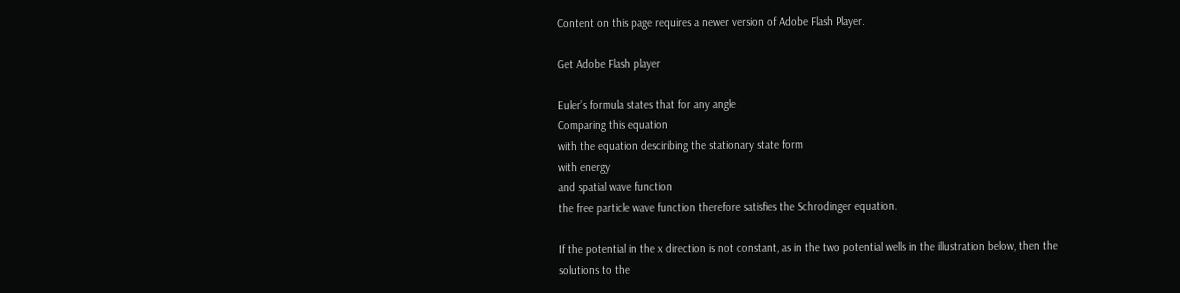Content on this page requires a newer version of Adobe Flash Player.

Get Adobe Flash player

Euler’s formula states that for any angle
Comparing this equation
with the equation desciribing the stationary state form
with energy
and spatial wave function
the free particle wave function therefore satisfies the Schrodinger equation.

If the potential in the x direction is not constant, as in the two potential wells in the illustration below, then the solutions to the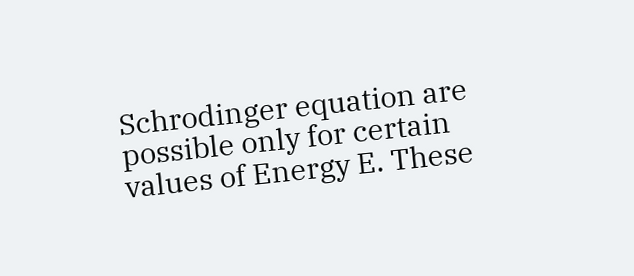Schrodinger equation are possible only for certain values of Energy E. These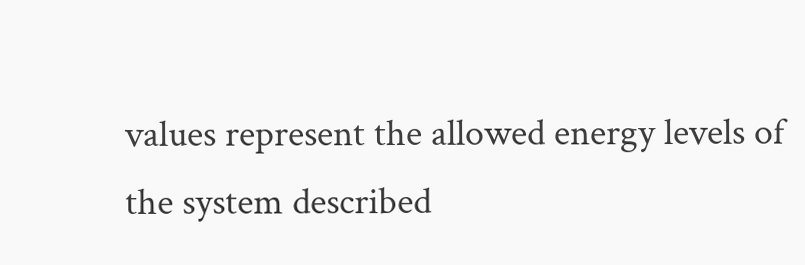values represent the allowed energy levels of the system described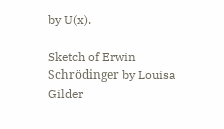by U(x).

Sketch of Erwin Schrödinger by Louisa Gilder